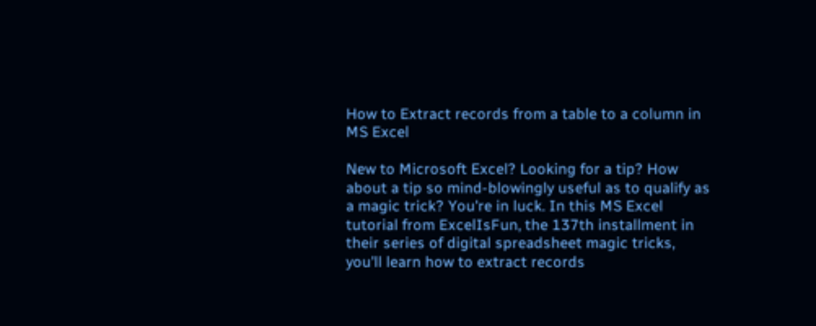How to Extract records from a table to a column in MS Excel

New to Microsoft Excel? Looking for a tip? How about a tip so mind-blowingly useful as to qualify as a magic trick? You're in luck. In this MS Excel tutorial from ExcelIsFun, the 137th installment in their series of digital spreadsheet magic tricks, you'll learn how to extract records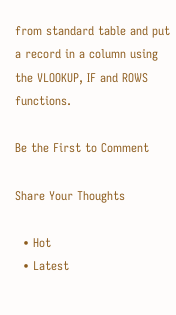from standard table and put a record in a column using the VLOOKUP, IF and ROWS functions.

Be the First to Comment

Share Your Thoughts

  • Hot
  • Latest